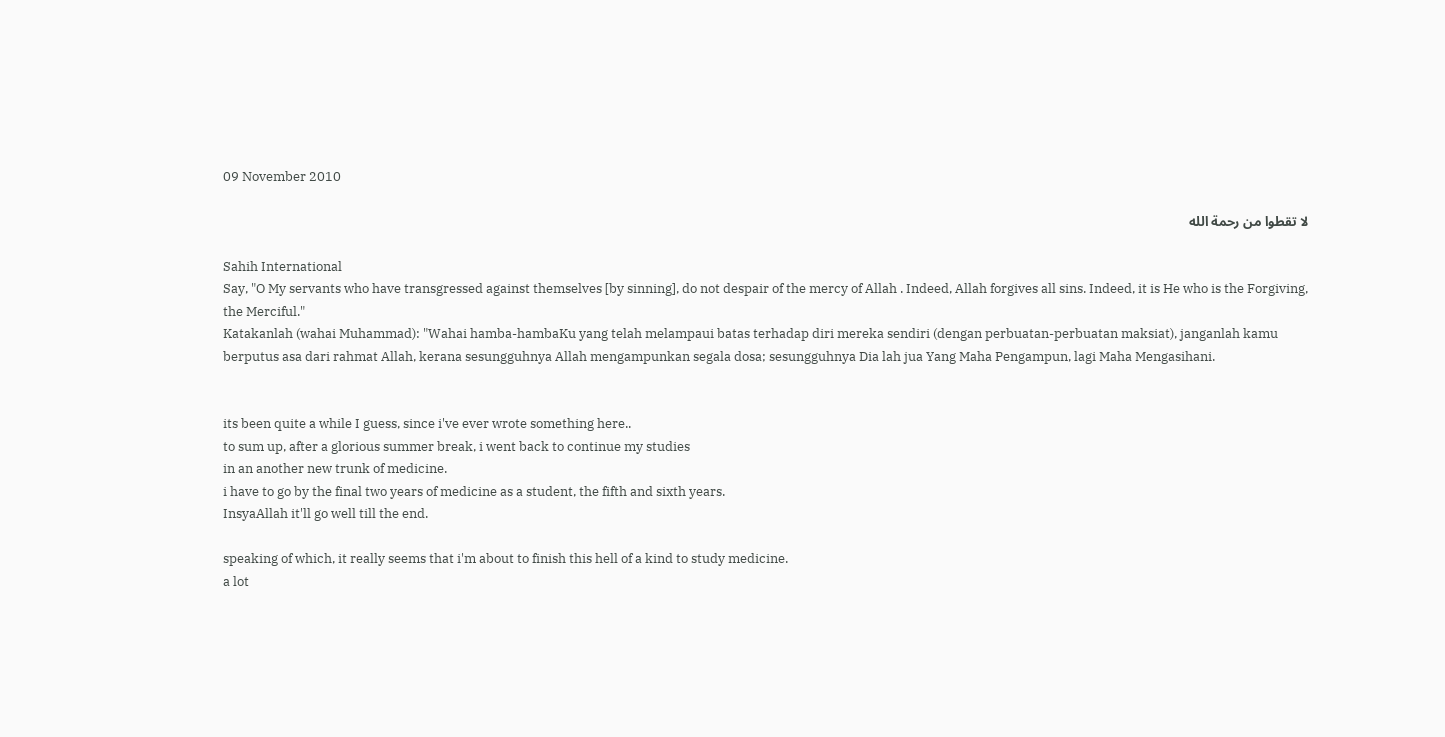09 November 2010

لا تقطوا من رحمة الله

Sahih International
Say, "O My servants who have transgressed against themselves [by sinning], do not despair of the mercy of Allah . Indeed, Allah forgives all sins. Indeed, it is He who is the Forgiving, the Merciful."
Katakanlah (wahai Muhammad): "Wahai hamba-hambaKu yang telah melampaui batas terhadap diri mereka sendiri (dengan perbuatan-perbuatan maksiat), janganlah kamu berputus asa dari rahmat Allah, kerana sesungguhnya Allah mengampunkan segala dosa; sesungguhnya Dia lah jua Yang Maha Pengampun, lagi Maha Mengasihani.


its been quite a while I guess, since i've ever wrote something here..
to sum up, after a glorious summer break, i went back to continue my studies
in an another new trunk of medicine.
i have to go by the final two years of medicine as a student, the fifth and sixth years.
InsyaAllah it'll go well till the end.

speaking of which, it really seems that i'm about to finish this hell of a kind to study medicine.
a lot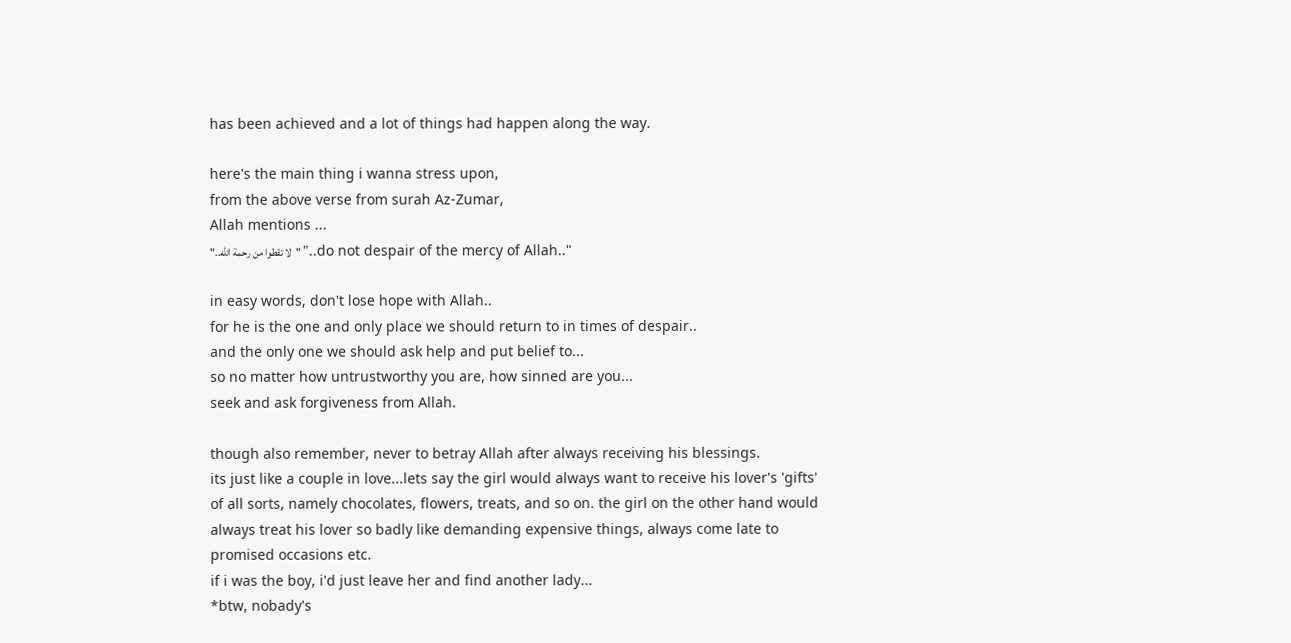has been achieved and a lot of things had happen along the way.

here's the main thing i wanna stress upon,
from the above verse from surah Az-Zumar,
Allah mentions ...
"..لا تقطوا من رحمة الله" "..do not despair of the mercy of Allah.."

in easy words, don't lose hope with Allah..
for he is the one and only place we should return to in times of despair..
and the only one we should ask help and put belief to...
so no matter how untrustworthy you are, how sinned are you...
seek and ask forgiveness from Allah.

though also remember, never to betray Allah after always receiving his blessings.
its just like a couple in love...lets say the girl would always want to receive his lover's 'gifts' of all sorts, namely chocolates, flowers, treats, and so on. the girl on the other hand would always treat his lover so badly like demanding expensive things, always come late to promised occasions etc.
if i was the boy, i'd just leave her and find another lady...
*btw, nobady's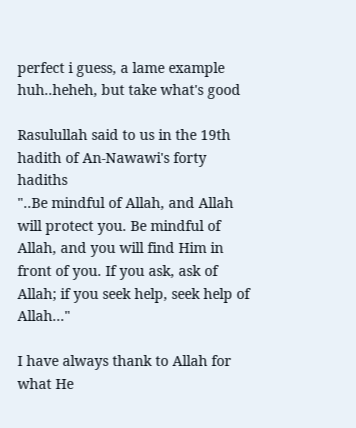perfect i guess, a lame example huh..heheh, but take what's good

Rasulullah said to us in the 19th hadith of An-Nawawi's forty hadiths
"..Be mindful of Allah, and Allah will protect you. Be mindful of Allah, and you will find Him in front of you. If you ask, ask of Allah; if you seek help, seek help of Allah..."

I have always thank to Allah for what He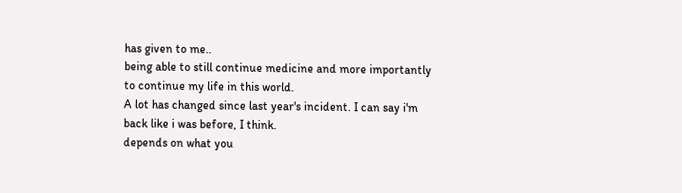has given to me..
being able to still continue medicine and more importantly to continue my life in this world.
A lot has changed since last year's incident. I can say i'm back like i was before, I think.
depends on what you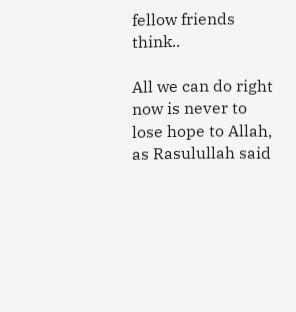fellow friends think..

All we can do right now is never to lose hope to Allah, as Rasulullah said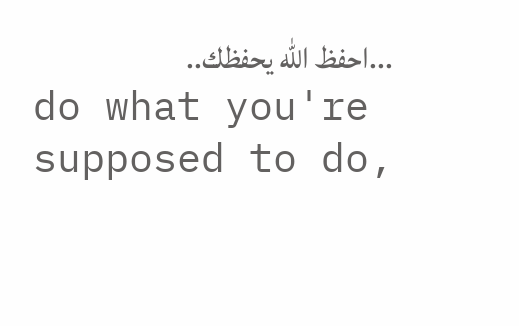...احفظ الله يحفظك..
do what you're supposed to do,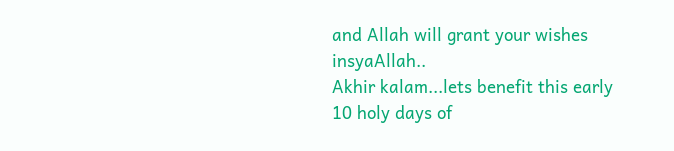and Allah will grant your wishes insyaAllah..
Akhir kalam...lets benefit this early 10 holy days of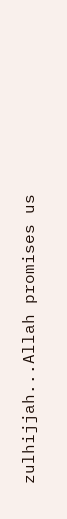zulhijjah...Allah promises us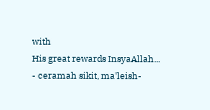with
His great rewards InsyaAllah...
- ceramah sikit, ma'leish-